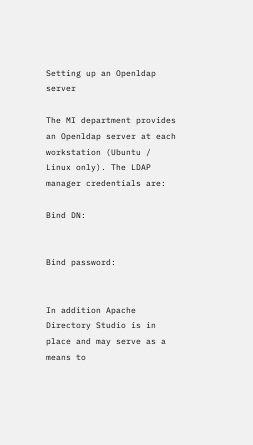Setting up an Openldap server

The MI department provides an Openldap server at each workstation (Ubuntu / Linux only). The LDAP manager credentials are:

Bind DN:


Bind password:


In addition Apache Directory Studio is in place and may serve as a means to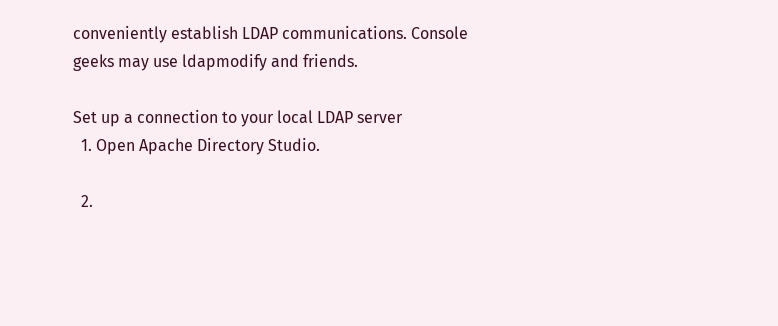conveniently establish LDAP communications. Console geeks may use ldapmodify and friends.

Set up a connection to your local LDAP server
  1. Open Apache Directory Studio.

  2.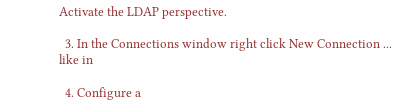Activate the LDAP perspective.

  3. In the Connections window right click New Connection ... like in

  4. Configure a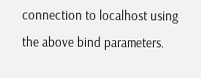connection to localhost using the above bind parameters.